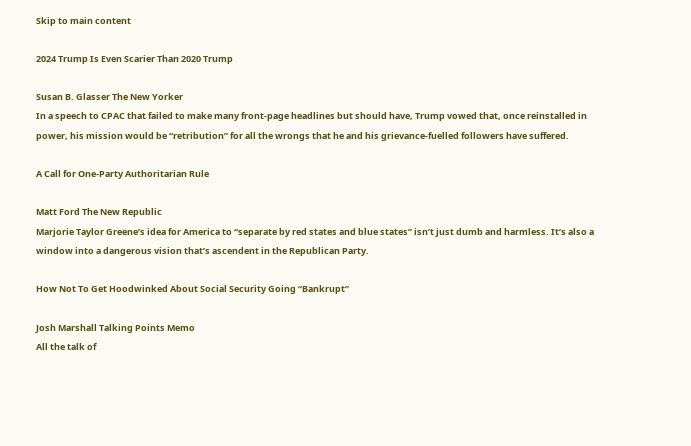Skip to main content

2024 Trump Is Even Scarier Than 2020 Trump

Susan B. Glasser The New Yorker
In a speech to CPAC that failed to make many front-page headlines but should have, Trump vowed that, once reinstalled in power, his mission would be “retribution” for all the wrongs that he and his grievance-fuelled followers have suffered.

A Call for One-Party Authoritarian Rule

Matt Ford The New Republic
Marjorie Taylor Greene’s idea for America to “separate by red states and blue states” isn’t just dumb and harmless. It’s also a window into a dangerous vision that’s ascendent in the Republican Party.

How Not To Get Hoodwinked About Social Security Going “Bankrupt”

Josh Marshall Talking Points Memo
All the talk of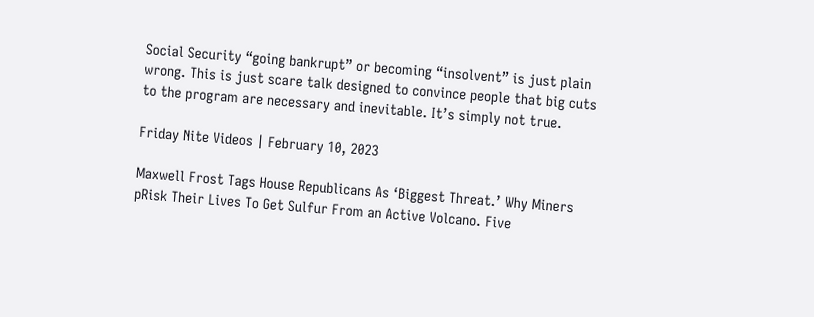Social Security “going bankrupt” or becoming “insolvent” is just plain wrong. This is just scare talk designed to convince people that big cuts to the program are necessary and inevitable. It’s simply not true.

Friday Nite Videos | February 10, 2023

Maxwell Frost Tags House Republicans As ‘Biggest Threat.’ Why Miners pRisk Their Lives To Get Sulfur From an Active Volcano. Five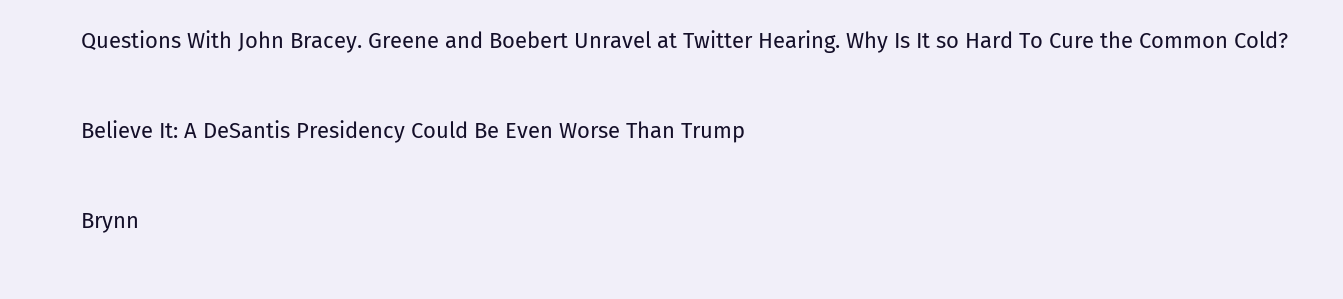Questions With John Bracey. Greene and Boebert Unravel at Twitter Hearing. Why Is It so Hard To Cure the Common Cold?

Believe It: A DeSantis Presidency Could Be Even Worse Than Trump

Brynn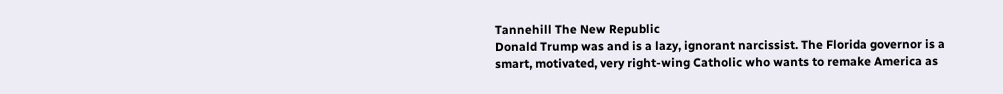Tannehill The New Republic
Donald Trump was and is a lazy, ignorant narcissist. The Florida governor is a smart, motivated, very right-wing Catholic who wants to remake America as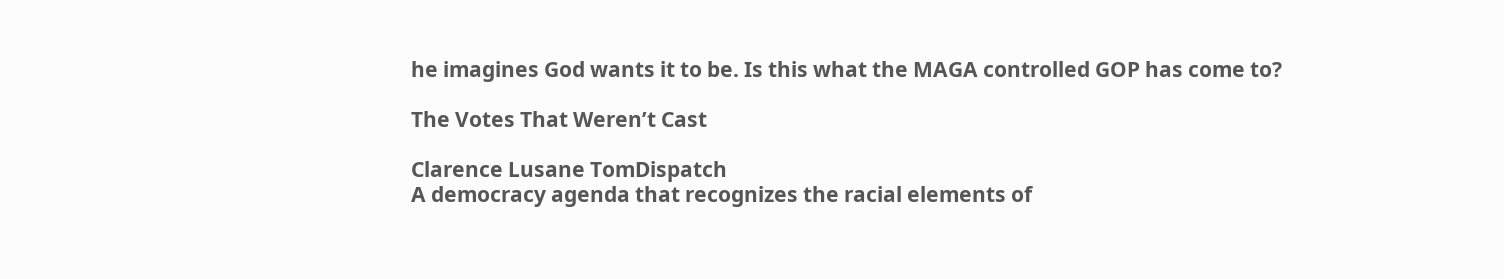he imagines God wants it to be. Is this what the MAGA controlled GOP has come to?

The Votes That Weren’t Cast

Clarence Lusane TomDispatch
A democracy agenda that recognizes the racial elements of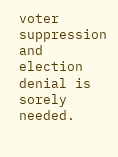voter suppression and election denial is sorely needed.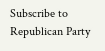Subscribe to Republican Party